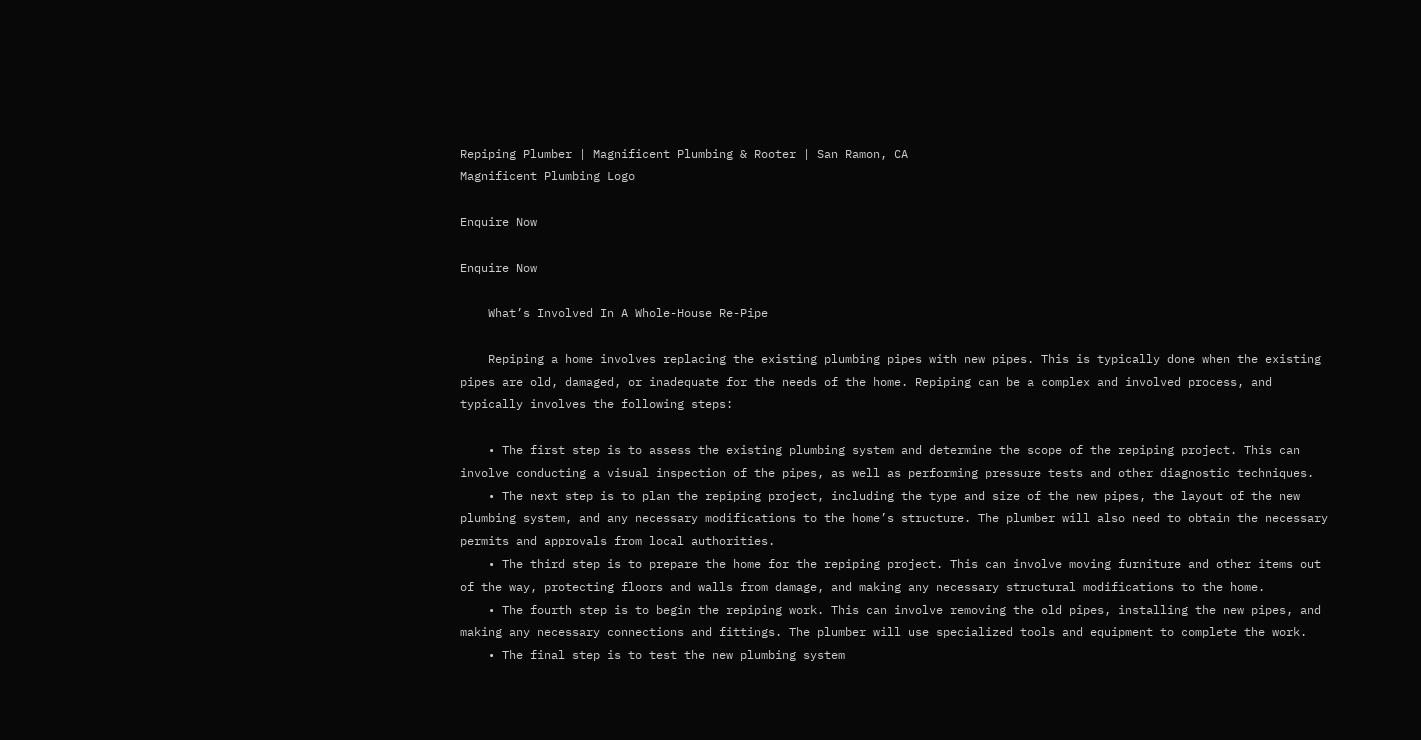Repiping Plumber | Magnificent Plumbing & Rooter | San Ramon, CA
Magnificent Plumbing Logo

Enquire Now

Enquire Now

    What’s Involved In A Whole-House Re-Pipe

    Repiping a home involves replacing the existing plumbing pipes with new pipes. This is typically done when the existing pipes are old, damaged, or inadequate for the needs of the home. Repiping can be a complex and involved process, and typically involves the following steps:

    • The first step is to assess the existing plumbing system and determine the scope of the repiping project. This can involve conducting a visual inspection of the pipes, as well as performing pressure tests and other diagnostic techniques.
    • The next step is to plan the repiping project, including the type and size of the new pipes, the layout of the new plumbing system, and any necessary modifications to the home’s structure. The plumber will also need to obtain the necessary permits and approvals from local authorities.
    • The third step is to prepare the home for the repiping project. This can involve moving furniture and other items out of the way, protecting floors and walls from damage, and making any necessary structural modifications to the home.
    • The fourth step is to begin the repiping work. This can involve removing the old pipes, installing the new pipes, and making any necessary connections and fittings. The plumber will use specialized tools and equipment to complete the work.
    • The final step is to test the new plumbing system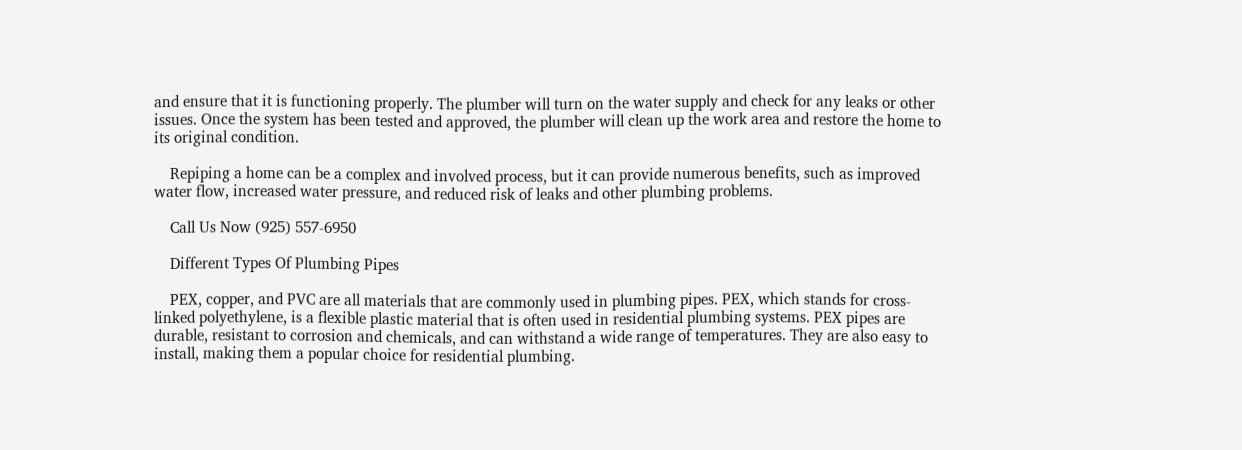and ensure that it is functioning properly. The plumber will turn on the water supply and check for any leaks or other issues. Once the system has been tested and approved, the plumber will clean up the work area and restore the home to its original condition.

    Repiping a home can be a complex and involved process, but it can provide numerous benefits, such as improved water flow, increased water pressure, and reduced risk of leaks and other plumbing problems.

    Call Us Now (925) 557-6950

    Different Types Of Plumbing Pipes

    PEX, copper, and PVC are all materials that are commonly used in plumbing pipes. PEX, which stands for cross-linked polyethylene, is a flexible plastic material that is often used in residential plumbing systems. PEX pipes are durable, resistant to corrosion and chemicals, and can withstand a wide range of temperatures. They are also easy to install, making them a popular choice for residential plumbing.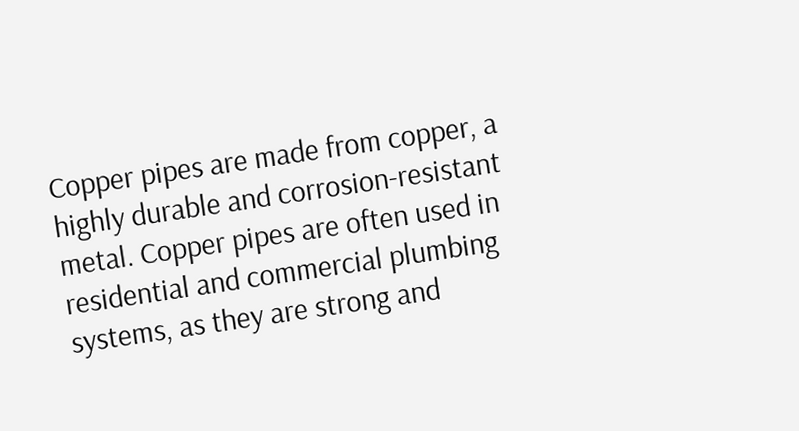Copper pipes are made from copper, a highly durable and corrosion-resistant metal. Copper pipes are often used in residential and commercial plumbing systems, as they are strong and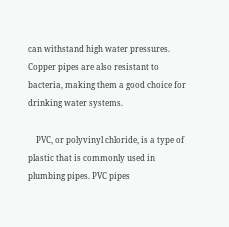can withstand high water pressures. Copper pipes are also resistant to bacteria, making them a good choice for drinking water systems.

    PVC, or polyvinyl chloride, is a type of plastic that is commonly used in plumbing pipes. PVC pipes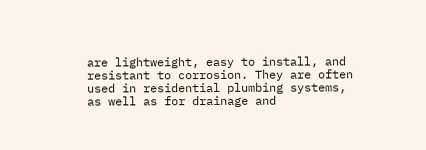are lightweight, easy to install, and resistant to corrosion. They are often used in residential plumbing systems, as well as for drainage and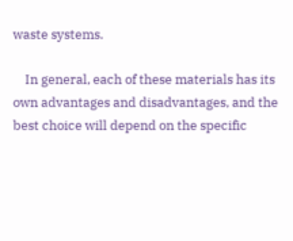waste systems.

    In general, each of these materials has its own advantages and disadvantages, and the best choice will depend on the specific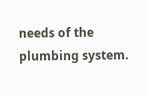needs of the plumbing system.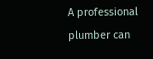A professional plumber can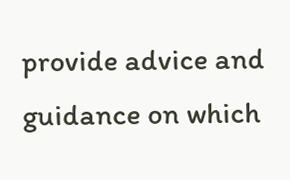provide advice and guidance on which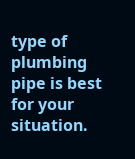type of plumbing pipe is best for your situation.